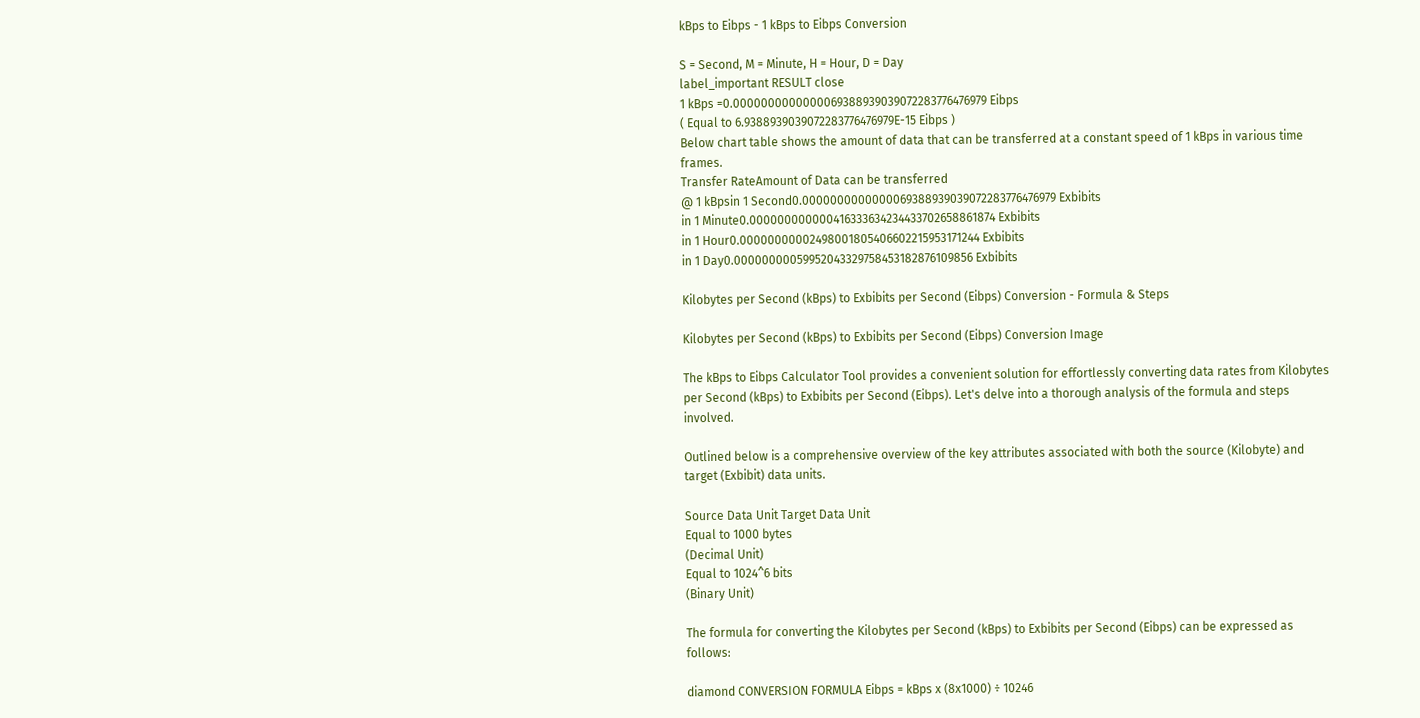kBps to Eibps - 1 kBps to Eibps Conversion

S = Second, M = Minute, H = Hour, D = Day
label_important RESULT close
1 kBps =0.0000000000000069388939039072283776476979 Eibps
( Equal to 6.9388939039072283776476979E-15 Eibps )
Below chart table shows the amount of data that can be transferred at a constant speed of 1 kBps in various time frames.
Transfer RateAmount of Data can be transferred
@ 1 kBpsin 1 Second0.0000000000000069388939039072283776476979 Exbibits
in 1 Minute0.000000000000416333634234433702658861874 Exbibits
in 1 Hour0.00000000002498001805406602215953171244 Exbibits
in 1 Day0.00000000059952043329758453182876109856 Exbibits

Kilobytes per Second (kBps) to Exbibits per Second (Eibps) Conversion - Formula & Steps

Kilobytes per Second (kBps) to Exbibits per Second (Eibps) Conversion Image

The kBps to Eibps Calculator Tool provides a convenient solution for effortlessly converting data rates from Kilobytes per Second (kBps) to Exbibits per Second (Eibps). Let's delve into a thorough analysis of the formula and steps involved.

Outlined below is a comprehensive overview of the key attributes associated with both the source (Kilobyte) and target (Exbibit) data units.

Source Data Unit Target Data Unit
Equal to 1000 bytes
(Decimal Unit)
Equal to 1024^6 bits
(Binary Unit)

The formula for converting the Kilobytes per Second (kBps) to Exbibits per Second (Eibps) can be expressed as follows:

diamond CONVERSION FORMULA Eibps = kBps x (8x1000) ÷ 10246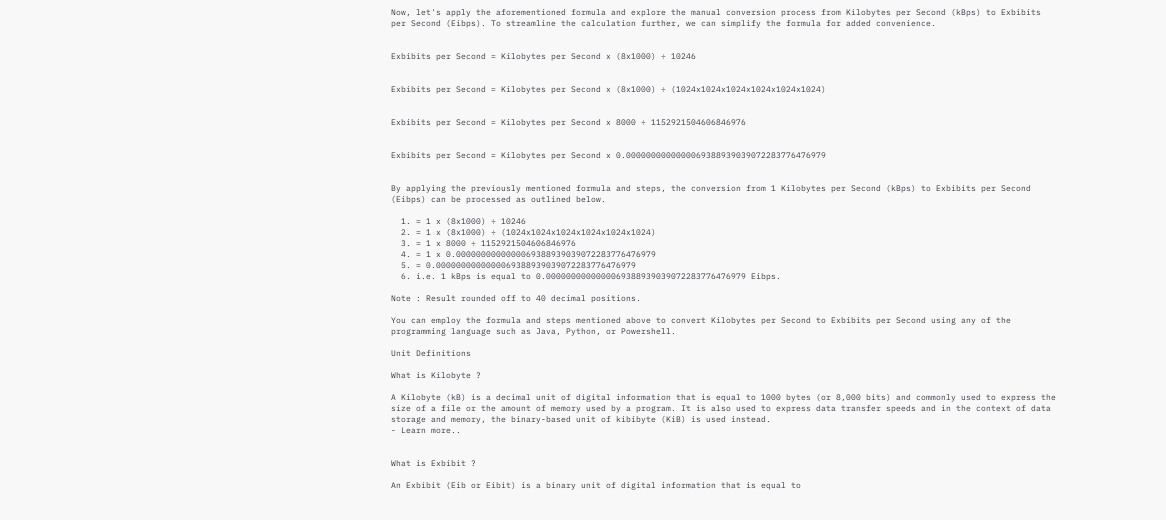Now, let's apply the aforementioned formula and explore the manual conversion process from Kilobytes per Second (kBps) to Exbibits per Second (Eibps). To streamline the calculation further, we can simplify the formula for added convenience.


Exbibits per Second = Kilobytes per Second x (8x1000) ÷ 10246


Exbibits per Second = Kilobytes per Second x (8x1000) ÷ (1024x1024x1024x1024x1024x1024)


Exbibits per Second = Kilobytes per Second x 8000 ÷ 1152921504606846976


Exbibits per Second = Kilobytes per Second x 0.0000000000000069388939039072283776476979


By applying the previously mentioned formula and steps, the conversion from 1 Kilobytes per Second (kBps) to Exbibits per Second (Eibps) can be processed as outlined below.

  1. = 1 x (8x1000) ÷ 10246
  2. = 1 x (8x1000) ÷ (1024x1024x1024x1024x1024x1024)
  3. = 1 x 8000 ÷ 1152921504606846976
  4. = 1 x 0.0000000000000069388939039072283776476979
  5. = 0.0000000000000069388939039072283776476979
  6. i.e. 1 kBps is equal to 0.0000000000000069388939039072283776476979 Eibps.

Note : Result rounded off to 40 decimal positions.

You can employ the formula and steps mentioned above to convert Kilobytes per Second to Exbibits per Second using any of the programming language such as Java, Python, or Powershell.

Unit Definitions

What is Kilobyte ?

A Kilobyte (kB) is a decimal unit of digital information that is equal to 1000 bytes (or 8,000 bits) and commonly used to express the size of a file or the amount of memory used by a program. It is also used to express data transfer speeds and in the context of data storage and memory, the binary-based unit of kibibyte (KiB) is used instead.
- Learn more..


What is Exbibit ?

An Exbibit (Eib or Eibit) is a binary unit of digital information that is equal to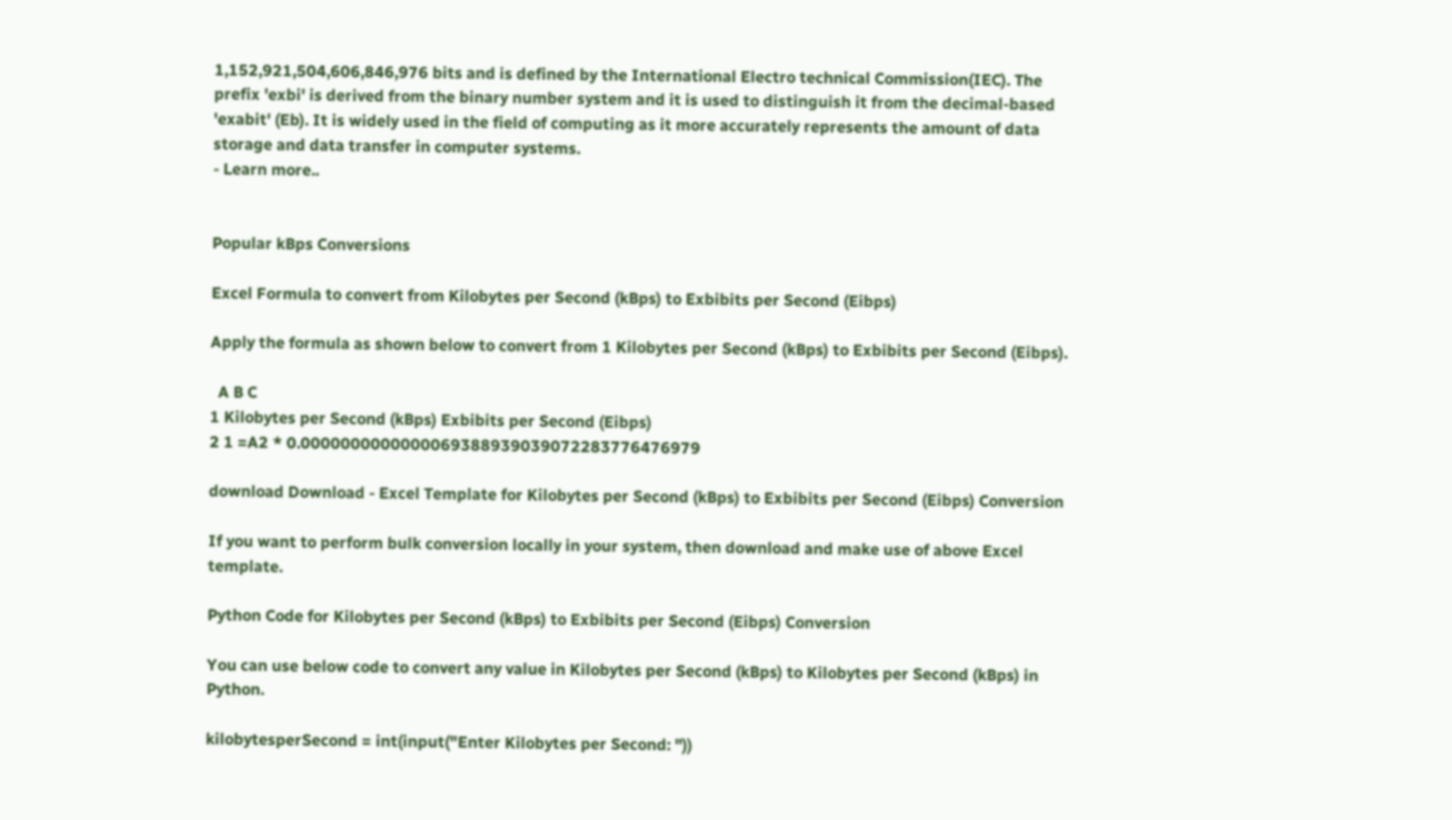1,152,921,504,606,846,976 bits and is defined by the International Electro technical Commission(IEC). The prefix 'exbi' is derived from the binary number system and it is used to distinguish it from the decimal-based 'exabit' (Eb). It is widely used in the field of computing as it more accurately represents the amount of data storage and data transfer in computer systems.
- Learn more..


Popular kBps Conversions

Excel Formula to convert from Kilobytes per Second (kBps) to Exbibits per Second (Eibps)

Apply the formula as shown below to convert from 1 Kilobytes per Second (kBps) to Exbibits per Second (Eibps).

  A B C
1 Kilobytes per Second (kBps) Exbibits per Second (Eibps)
2 1 =A2 * 0.0000000000000069388939039072283776476979

download Download - Excel Template for Kilobytes per Second (kBps) to Exbibits per Second (Eibps) Conversion

If you want to perform bulk conversion locally in your system, then download and make use of above Excel template.

Python Code for Kilobytes per Second (kBps) to Exbibits per Second (Eibps) Conversion

You can use below code to convert any value in Kilobytes per Second (kBps) to Kilobytes per Second (kBps) in Python.

kilobytesperSecond = int(input("Enter Kilobytes per Second: "))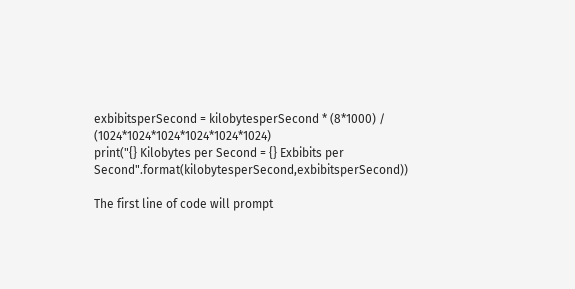exbibitsperSecond = kilobytesperSecond * (8*1000) / (1024*1024*1024*1024*1024*1024)
print("{} Kilobytes per Second = {} Exbibits per Second".format(kilobytesperSecond,exbibitsperSecond))

The first line of code will prompt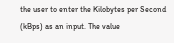the user to enter the Kilobytes per Second (kBps) as an input. The value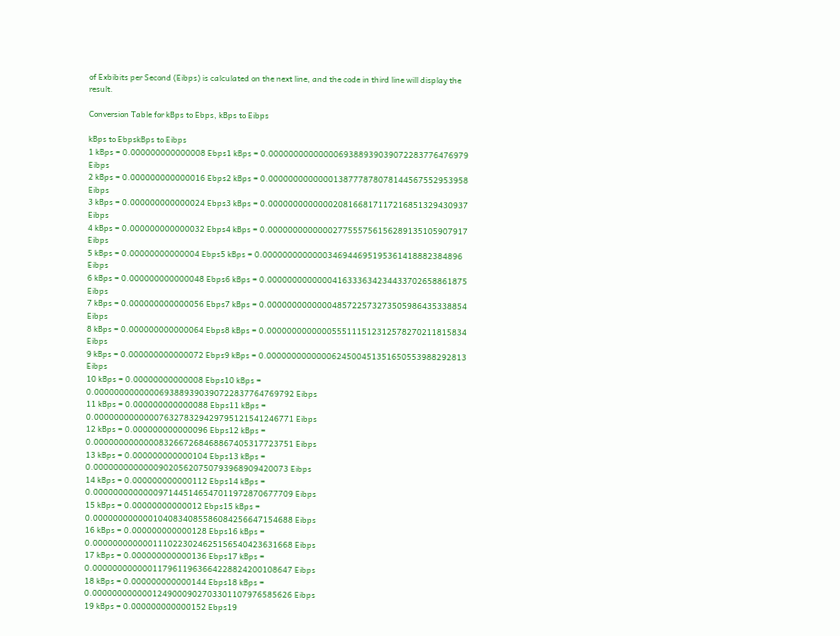of Exbibits per Second (Eibps) is calculated on the next line, and the code in third line will display the result.

Conversion Table for kBps to Ebps, kBps to Eibps

kBps to EbpskBps to Eibps
1 kBps = 0.000000000000008 Ebps1 kBps = 0.0000000000000069388939039072283776476979 Eibps
2 kBps = 0.000000000000016 Ebps2 kBps = 0.0000000000000138777878078144567552953958 Eibps
3 kBps = 0.000000000000024 Ebps3 kBps = 0.0000000000000208166817117216851329430937 Eibps
4 kBps = 0.000000000000032 Ebps4 kBps = 0.0000000000000277555756156289135105907917 Eibps
5 kBps = 0.00000000000004 Ebps5 kBps = 0.0000000000000346944695195361418882384896 Eibps
6 kBps = 0.000000000000048 Ebps6 kBps = 0.0000000000000416333634234433702658861875 Eibps
7 kBps = 0.000000000000056 Ebps7 kBps = 0.0000000000000485722573273505986435338854 Eibps
8 kBps = 0.000000000000064 Ebps8 kBps = 0.0000000000000555111512312578270211815834 Eibps
9 kBps = 0.000000000000072 Ebps9 kBps = 0.0000000000000624500451351650553988292813 Eibps
10 kBps = 0.00000000000008 Ebps10 kBps = 0.0000000000000693889390390722837764769792 Eibps
11 kBps = 0.000000000000088 Ebps11 kBps = 0.0000000000000763278329429795121541246771 Eibps
12 kBps = 0.000000000000096 Ebps12 kBps = 0.0000000000000832667268468867405317723751 Eibps
13 kBps = 0.000000000000104 Ebps13 kBps = 0.000000000000090205620750793968909420073 Eibps
14 kBps = 0.000000000000112 Ebps14 kBps = 0.0000000000000971445146547011972870677709 Eibps
15 kBps = 0.00000000000012 Ebps15 kBps = 0.0000000000001040834085586084256647154688 Eibps
16 kBps = 0.000000000000128 Ebps16 kBps = 0.0000000000001110223024625156540423631668 Eibps
17 kBps = 0.000000000000136 Ebps17 kBps = 0.0000000000001179611963664228824200108647 Eibps
18 kBps = 0.000000000000144 Ebps18 kBps = 0.0000000000001249000902703301107976585626 Eibps
19 kBps = 0.000000000000152 Ebps19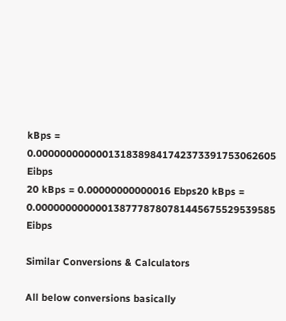kBps = 0.0000000000001318389841742373391753062605 Eibps
20 kBps = 0.00000000000016 Ebps20 kBps = 0.0000000000001387778780781445675529539585 Eibps

Similar Conversions & Calculators

All below conversions basically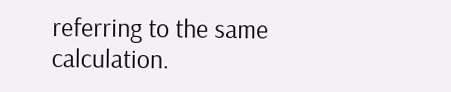referring to the same calculation.